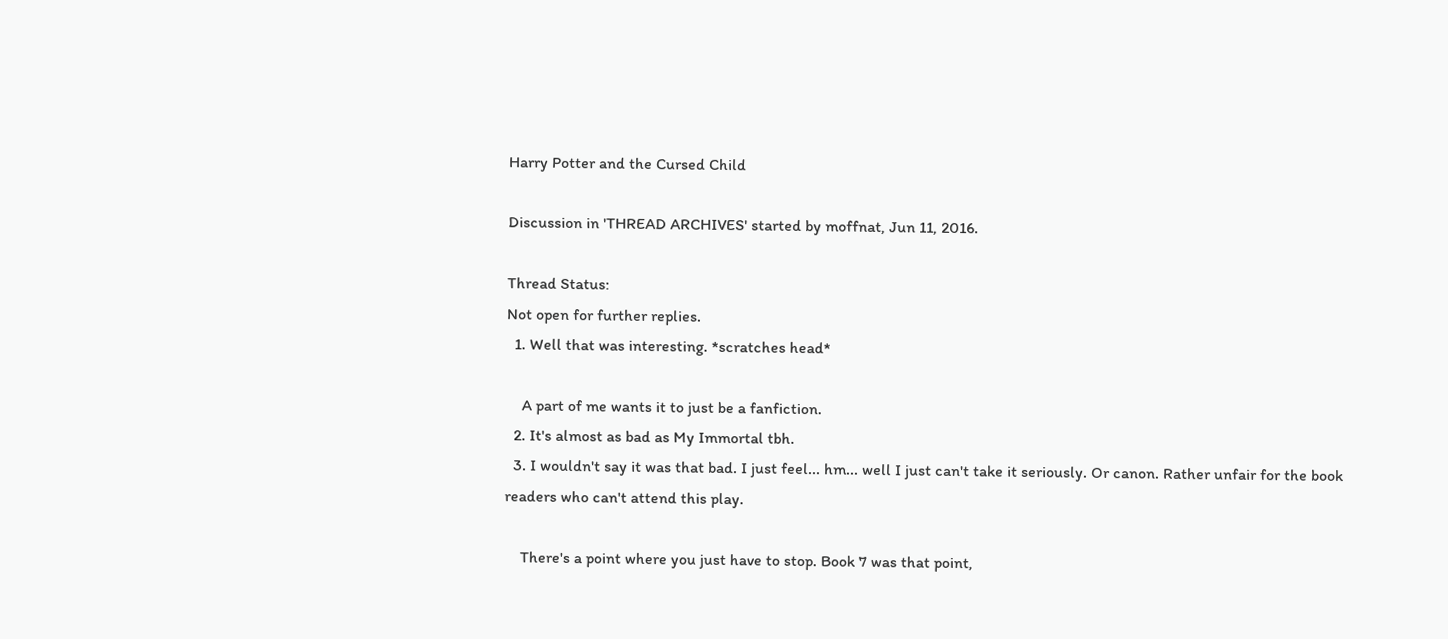Harry Potter and the Cursed Child

Discussion in 'THREAD ARCHIVES' started by moffnat, Jun 11, 2016.

Thread Status:
Not open for further replies.
  1. Well that was interesting. *scratches head*

    A part of me wants it to just be a fanfiction.
  2. It's almost as bad as My Immortal tbh.
  3. I wouldn't say it was that bad. I just feel... hm... well I just can't take it seriously. Or canon. Rather unfair for the book readers who can't attend this play.

    There's a point where you just have to stop. Book 7 was that point,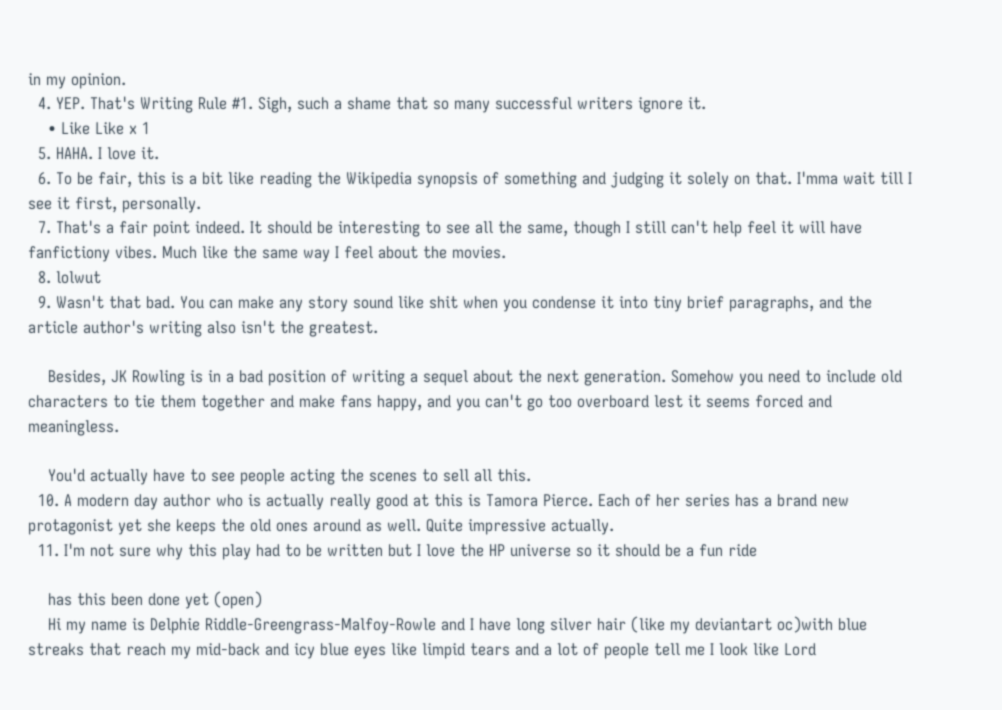in my opinion.
  4. YEP. That's Writing Rule #1. Sigh, such a shame that so many successful writers ignore it.
    • Like Like x 1
  5. HAHA. I love it.
  6. To be fair, this is a bit like reading the Wikipedia synopsis of something and judging it solely on that. I'mma wait till I see it first, personally.
  7. That's a fair point indeed. It should be interesting to see all the same, though I still can't help feel it will have fanfictiony vibes. Much like the same way I feel about the movies.
  8. lolwut
  9. Wasn't that bad. You can make any story sound like shit when you condense it into tiny brief paragraphs, and the article author's writing also isn't the greatest.

    Besides, JK Rowling is in a bad position of writing a sequel about the next generation. Somehow you need to include old characters to tie them together and make fans happy, and you can't go too overboard lest it seems forced and meaningless.

    You'd actually have to see people acting the scenes to sell all this.
  10. A modern day author who is actually really good at this is Tamora Pierce. Each of her series has a brand new protagonist yet she keeps the old ones around as well. Quite impressive actually.
  11. I'm not sure why this play had to be written but I love the HP universe so it should be a fun ride

    has this been done yet (open)
    Hi my name is Delphie Riddle-Greengrass-Malfoy-Rowle and I have long silver hair (like my deviantart oc)with blue streaks that reach my mid-back and icy blue eyes like limpid tears and a lot of people tell me I look like Lord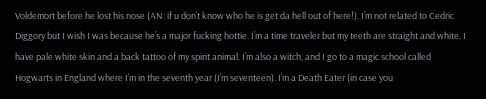Voldemort before he lost his nose (AN: if u don’t know who he is get da hell out of here!). I’m not related to Cedric Diggory but I wish I was because he’s a major fucking hottie. I’m a time traveler but my teeth are straight and white. I have pale white skin and a back tattoo of my spirit animal. I’m also a witch, and I go to a magic school called Hogwarts in England where I’m in the seventh year (I’m seventeen). I’m a Death Eater (in case you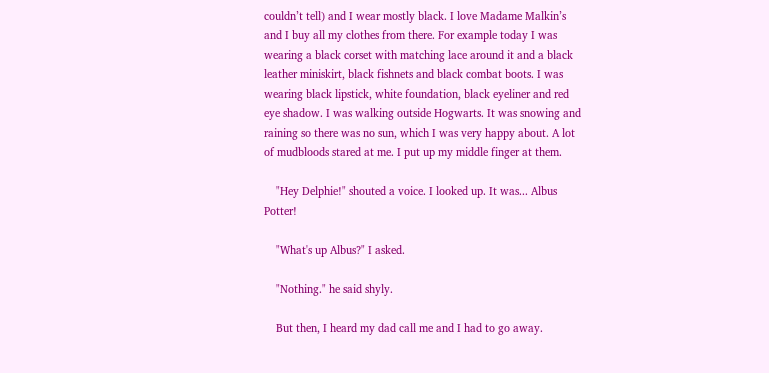couldn’t tell) and I wear mostly black. I love Madame Malkin’s and I buy all my clothes from there. For example today I was wearing a black corset with matching lace around it and a black leather miniskirt, black fishnets and black combat boots. I was wearing black lipstick, white foundation, black eyeliner and red eye shadow. I was walking outside Hogwarts. It was snowing and raining so there was no sun, which I was very happy about. A lot of mudbloods stared at me. I put up my middle finger at them.

    "Hey Delphie!" shouted a voice. I looked up. It was... Albus Potter!

    "What's up Albus?" I asked.

    "Nothing." he said shyly.

    But then, I heard my dad call me and I had to go away.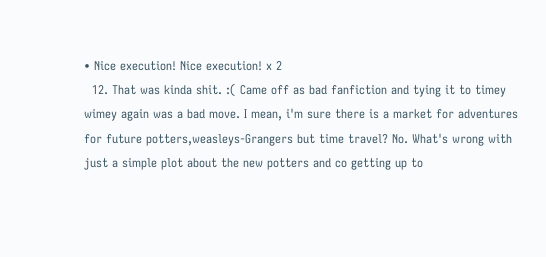• Nice execution! Nice execution! x 2
  12. That was kinda shit. :( Came off as bad fanfiction and tying it to timey wimey again was a bad move. I mean, i'm sure there is a market for adventures for future potters,weasleys-Grangers but time travel? No. What's wrong with just a simple plot about the new potters and co getting up to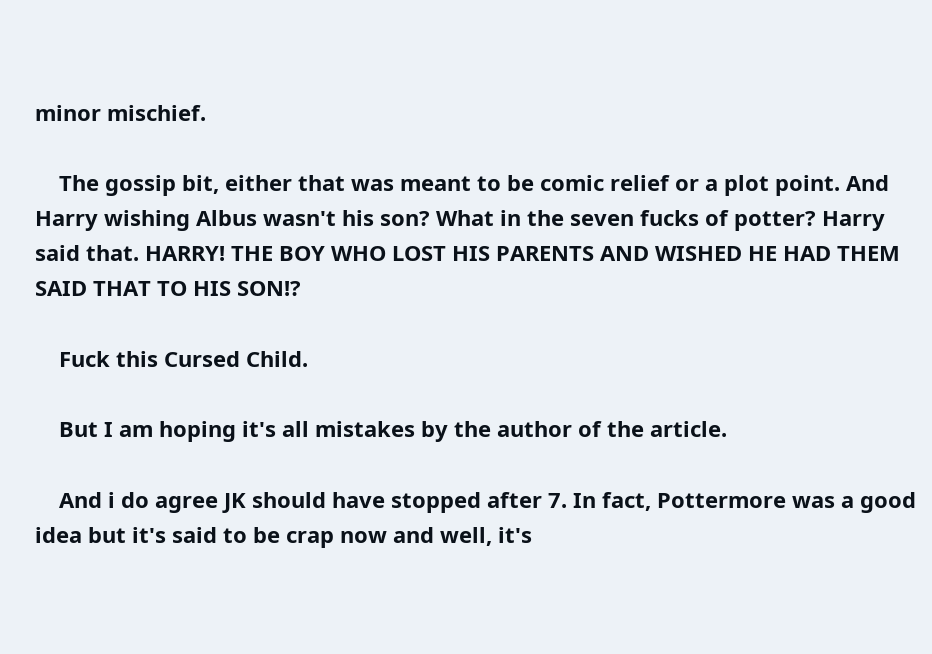minor mischief.

    The gossip bit, either that was meant to be comic relief or a plot point. And Harry wishing Albus wasn't his son? What in the seven fucks of potter? Harry said that. HARRY! THE BOY WHO LOST HIS PARENTS AND WISHED HE HAD THEM SAID THAT TO HIS SON!?

    Fuck this Cursed Child.

    But I am hoping it's all mistakes by the author of the article.

    And i do agree JK should have stopped after 7. In fact, Pottermore was a good idea but it's said to be crap now and well, it's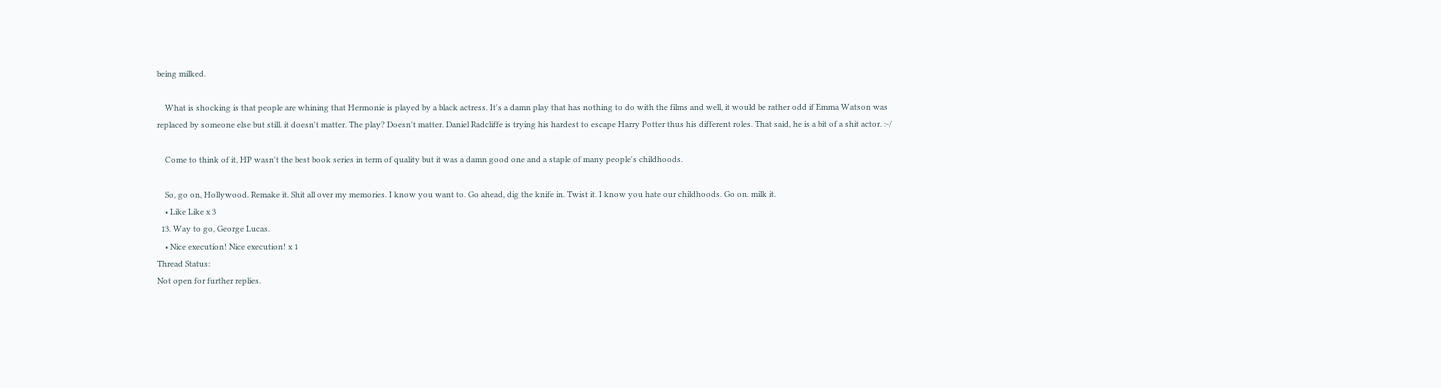being milked.

    What is shocking is that people are whining that Hermonie is played by a black actress. It's a damn play that has nothing to do with the films and well, it would be rather odd if Emma Watson was replaced by someone else but still. it doesn't matter. The play? Doesn't matter. Daniel Radcliffe is trying his hardest to escape Harry Potter thus his different roles. That said, he is a bit of a shit actor. :-/

    Come to think of it, HP wasn't the best book series in term of quality but it was a damn good one and a staple of many people's childhoods.

    So, go on, Hollywood. Remake it. Shit all over my memories. I know you want to. Go ahead, dig the knife in. Twist it. I know you hate our childhoods. Go on. milk it.
    • Like Like x 3
  13. Way to go, George Lucas.
    • Nice execution! Nice execution! x 1
Thread Status:
Not open for further replies.